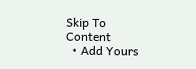Skip To Content
  • Add Yours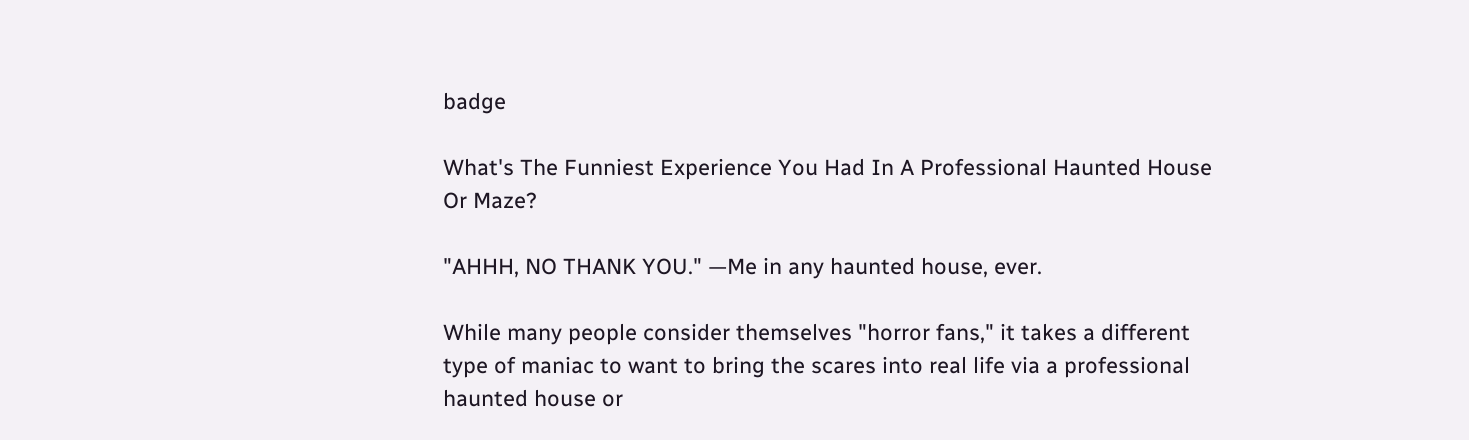badge

What's The Funniest Experience You Had In A Professional Haunted House Or Maze?

"AHHH, NO THANK YOU." —Me in any haunted house, ever.

While many people consider themselves "horror fans," it takes a different type of maniac to want to bring the scares into real life via a professional haunted house or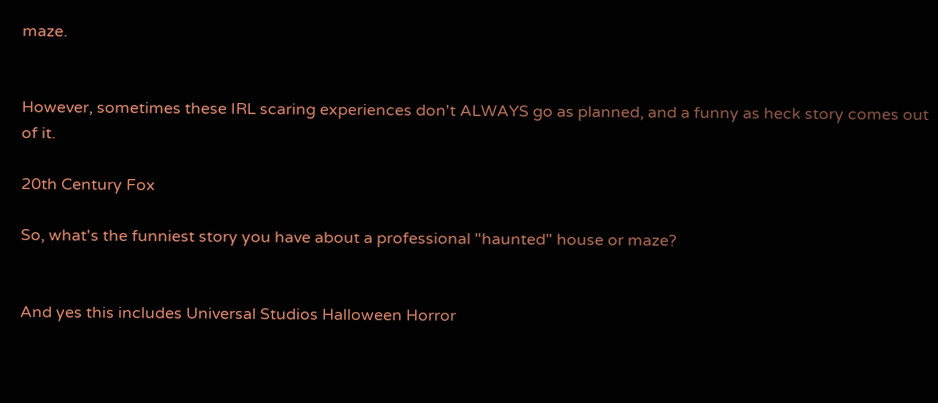maze.


However, sometimes these IRL scaring experiences don't ALWAYS go as planned, and a funny as heck story comes out of it.

20th Century Fox

So, what's the funniest story you have about a professional "haunted" house or maze?


And yes this includes Universal Studios Halloween Horror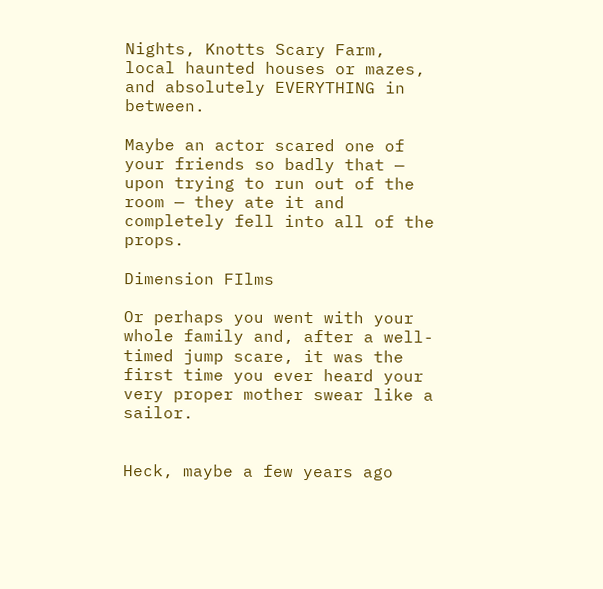Nights, Knotts Scary Farm, local haunted houses or mazes, and absolutely EVERYTHING in between.

Maybe an actor scared one of your friends so badly that — upon trying to run out of the room — they ate it and completely fell into all of the props.

Dimension FIlms

Or perhaps you went with your whole family and, after a well-timed jump scare, it was the first time you ever heard your very proper mother swear like a sailor.


Heck, maybe a few years ago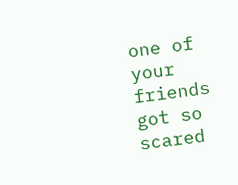one of your friends got so scared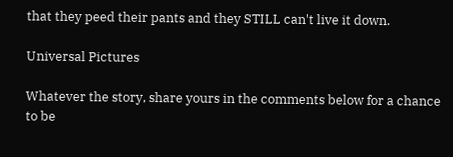that they peed their pants and they STILL can't live it down.

Universal Pictures

Whatever the story, share yours in the comments below for a chance to be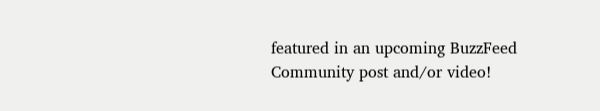featured in an upcoming BuzzFeed Community post and/or video!